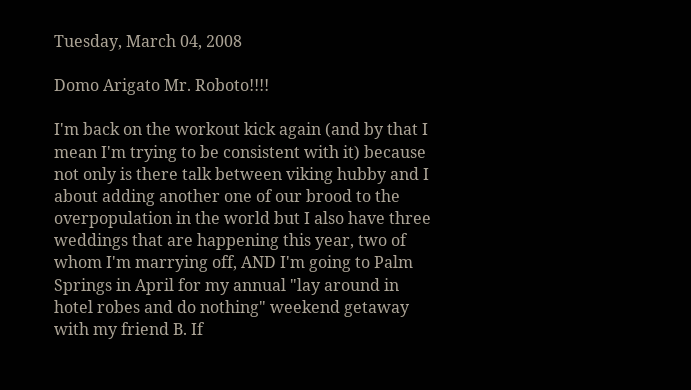Tuesday, March 04, 2008

Domo Arigato Mr. Roboto!!!!

I'm back on the workout kick again (and by that I mean I'm trying to be consistent with it) because not only is there talk between viking hubby and I about adding another one of our brood to the overpopulation in the world but I also have three weddings that are happening this year, two of whom I'm marrying off, AND I'm going to Palm Springs in April for my annual "lay around in hotel robes and do nothing" weekend getaway with my friend B. If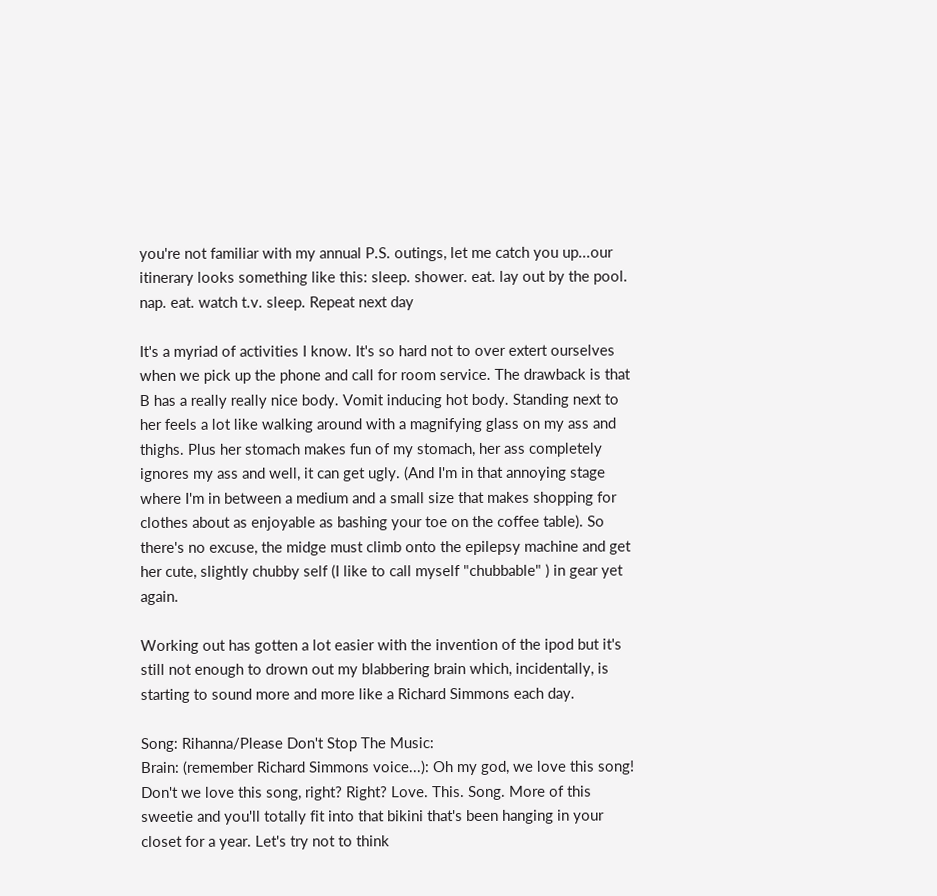you're not familiar with my annual P.S. outings, let me catch you up...our itinerary looks something like this: sleep. shower. eat. lay out by the pool. nap. eat. watch t.v. sleep. Repeat next day

It's a myriad of activities I know. It's so hard not to over extert ourselves when we pick up the phone and call for room service. The drawback is that B has a really really nice body. Vomit inducing hot body. Standing next to her feels a lot like walking around with a magnifying glass on my ass and thighs. Plus her stomach makes fun of my stomach, her ass completely ignores my ass and well, it can get ugly. (And I'm in that annoying stage where I'm in between a medium and a small size that makes shopping for clothes about as enjoyable as bashing your toe on the coffee table). So there's no excuse, the midge must climb onto the epilepsy machine and get her cute, slightly chubby self (I like to call myself "chubbable" ) in gear yet again.

Working out has gotten a lot easier with the invention of the ipod but it's still not enough to drown out my blabbering brain which, incidentally, is starting to sound more and more like a Richard Simmons each day.

Song: Rihanna/Please Don't Stop The Music:
Brain: (remember Richard Simmons voice...): Oh my god, we love this song! Don't we love this song, right? Right? Love. This. Song. More of this sweetie and you'll totally fit into that bikini that's been hanging in your closet for a year. Let's try not to think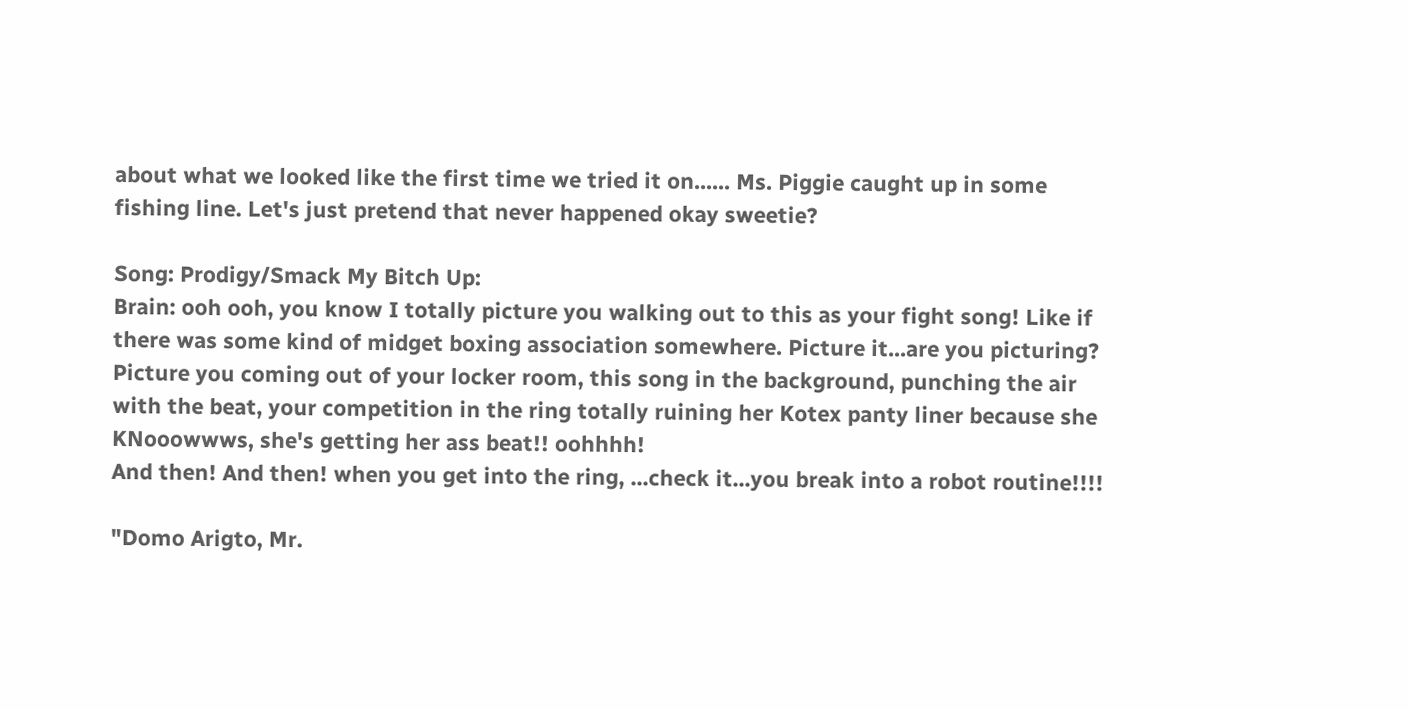about what we looked like the first time we tried it on...... Ms. Piggie caught up in some fishing line. Let's just pretend that never happened okay sweetie?

Song: Prodigy/Smack My Bitch Up:
Brain: ooh ooh, you know I totally picture you walking out to this as your fight song! Like if there was some kind of midget boxing association somewhere. Picture it...are you picturing? Picture you coming out of your locker room, this song in the background, punching the air with the beat, your competition in the ring totally ruining her Kotex panty liner because she KNooowwws, she's getting her ass beat!! oohhhh!
And then! And then! when you get into the ring, ...check it...you break into a robot routine!!!!

"Domo Arigto, Mr.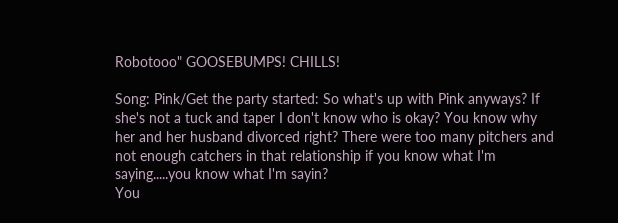Robotooo" GOOSEBUMPS! CHILLS!

Song: Pink/Get the party started: So what's up with Pink anyways? If she's not a tuck and taper I don't know who is okay? You know why her and her husband divorced right? There were too many pitchers and not enough catchers in that relationship if you know what I'm saying.....you know what I'm sayin?
You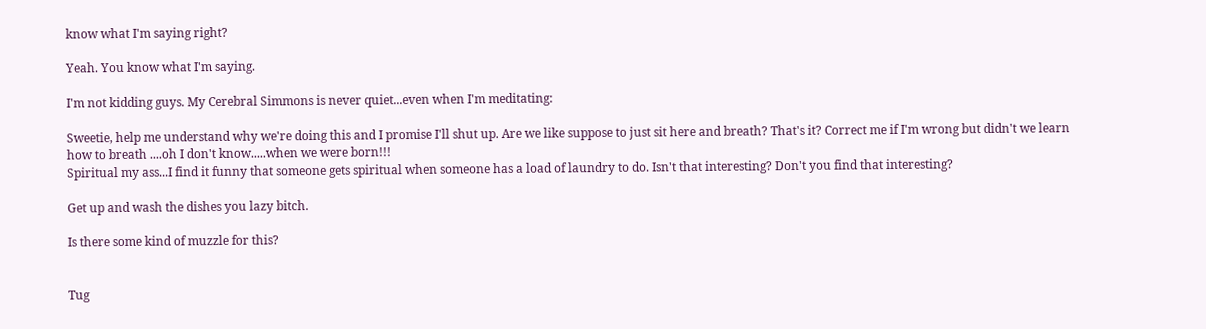know what I'm saying right?

Yeah. You know what I'm saying.

I'm not kidding guys. My Cerebral Simmons is never quiet...even when I'm meditating:

Sweetie, help me understand why we're doing this and I promise I'll shut up. Are we like suppose to just sit here and breath? That's it? Correct me if I'm wrong but didn't we learn how to breath ....oh I don't know.....when we were born!!!
Spiritual my ass...I find it funny that someone gets spiritual when someone has a load of laundry to do. Isn't that interesting? Don't you find that interesting?

Get up and wash the dishes you lazy bitch.

Is there some kind of muzzle for this?


Tug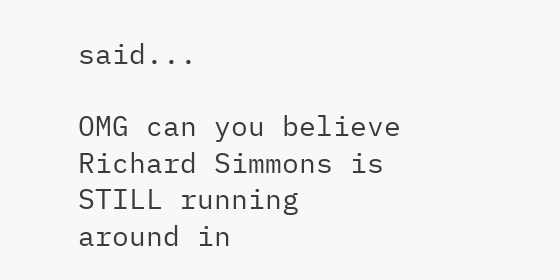said...

OMG can you believe Richard Simmons is STILL running around in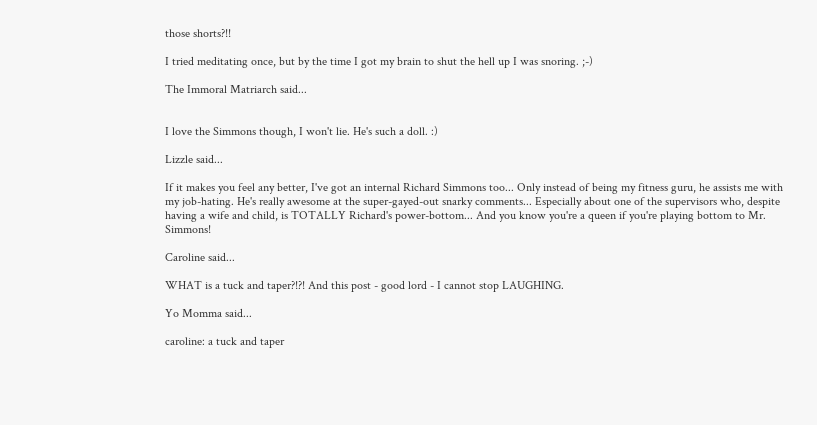those shorts?!!

I tried meditating once, but by the time I got my brain to shut the hell up I was snoring. ;-)

The Immoral Matriarch said...


I love the Simmons though, I won't lie. He's such a doll. :)

Lizzle said...

If it makes you feel any better, I've got an internal Richard Simmons too... Only instead of being my fitness guru, he assists me with my job-hating. He's really awesome at the super-gayed-out snarky comments... Especially about one of the supervisors who, despite having a wife and child, is TOTALLY Richard's power-bottom... And you know you're a queen if you're playing bottom to Mr. Simmons!

Caroline said...

WHAT is a tuck and taper?!?! And this post - good lord - I cannot stop LAUGHING.

Yo Momma said...

caroline: a tuck and taper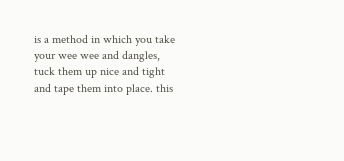is a method in which you take your wee wee and dangles, tuck them up nice and tight and tape them into place. this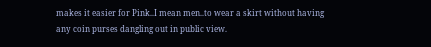makes it easier for Pink..I mean men..to wear a skirt without having any coin purses dangling out in public view.